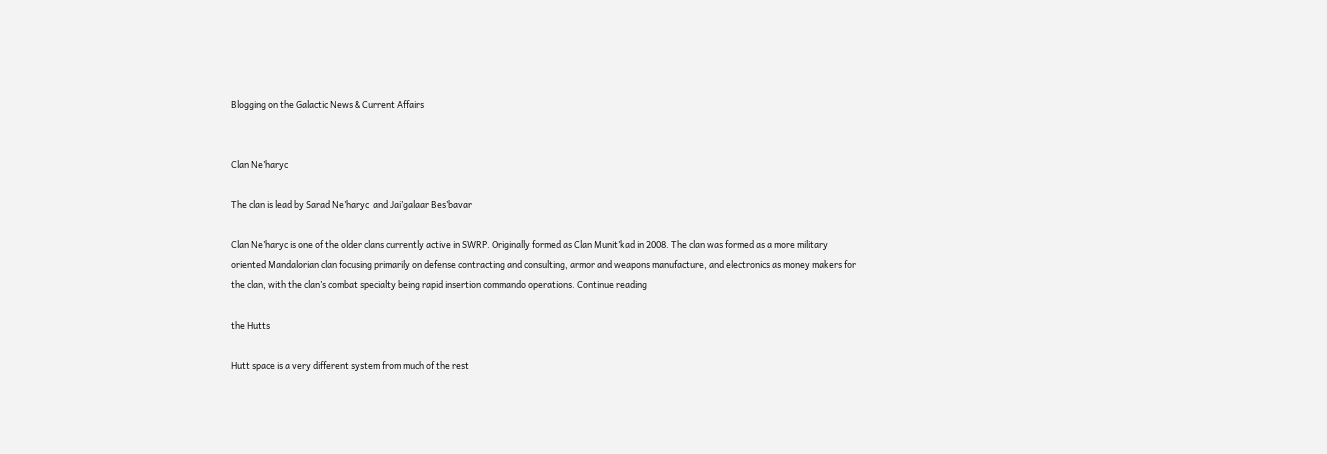Blogging on the Galactic News & Current Affairs


Clan Ne’haryc

The clan is lead by Sarad Ne’haryc  and Jai’galaar Bes’bavar

Clan Ne’haryc is one of the older clans currently active in SWRP. Originally formed as Clan Munit’kad in 2008. The clan was formed as a more military oriented Mandalorian clan focusing primarily on defense contracting and consulting, armor and weapons manufacture, and electronics as money makers for the clan, with the clan’s combat specialty being rapid insertion commando operations. Continue reading

the Hutts

Hutt space is a very different system from much of the rest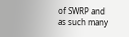of SWRP and as such many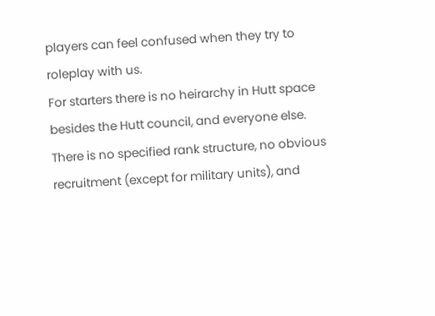players can feel confused when they try to roleplay with us.
For starters there is no heirarchy in Hutt space besides the Hutt council, and everyone else. There is no specified rank structure, no obvious recruitment (except for military units), and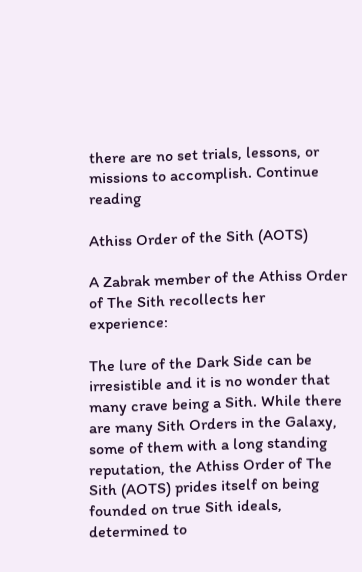there are no set trials, lessons, or missions to accomplish. Continue reading

Athiss Order of the Sith (AOTS)

A Zabrak member of the Athiss Order of The Sith recollects her experience:

The lure of the Dark Side can be irresistible and it is no wonder that many crave being a Sith. While there are many Sith Orders in the Galaxy, some of them with a long standing reputation, the Athiss Order of The Sith (AOTS) prides itself on being founded on true Sith ideals, determined to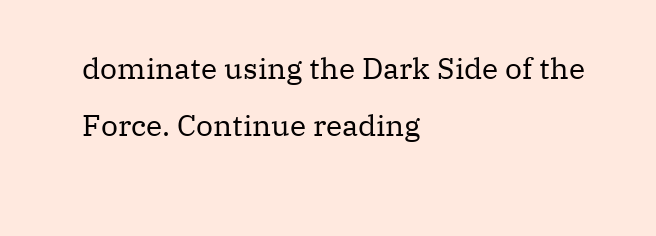dominate using the Dark Side of the Force. Continue reading